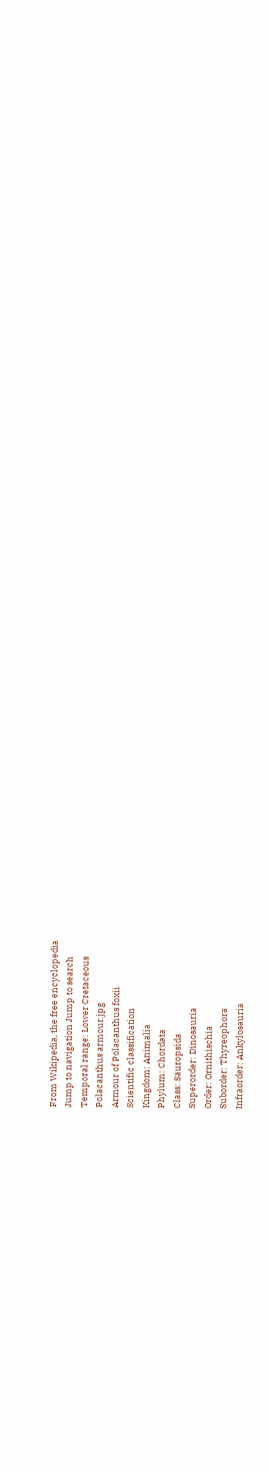From Wikipedia, the free encyclopedia
Jump to navigation Jump to search
Temporal range: Lower Cretaceous
Polacanthus armour.jpg
Armour of Polacanthus foxii
Scientific classification
Kingdom: Animalia
Phylum: Chordata
Class: Sauropsida
Superorder: Dinosauria
Order: Ornithischia
Suborder: Thyreophora
Infraorder: Ankylosauria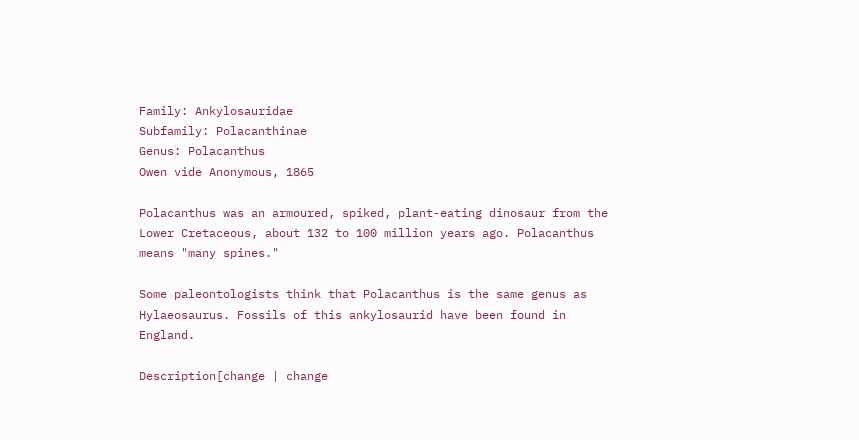Family: Ankylosauridae
Subfamily: Polacanthinae
Genus: Polacanthus
Owen vide Anonymous, 1865

Polacanthus was an armoured, spiked, plant-eating dinosaur from the Lower Cretaceous, about 132 to 100 million years ago. Polacanthus means "many spines."

Some paleontologists think that Polacanthus is the same genus as Hylaeosaurus. Fossils of this ankylosaurid have been found in England.

Description[change | change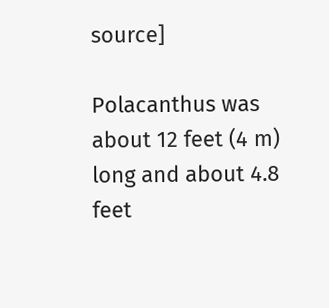source]

Polacanthus was about 12 feet (4 m) long and about 4.8 feet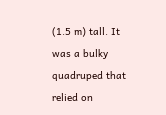(1.5 m) tall. It was a bulky quadruped that relied on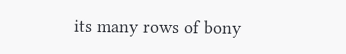its many rows of bony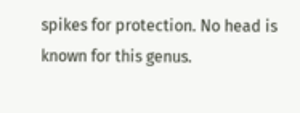spikes for protection. No head is known for this genus.